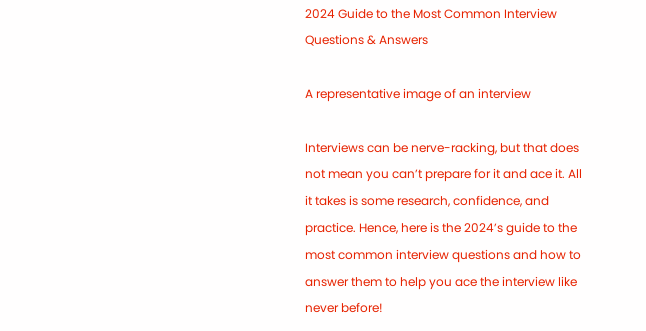2024 Guide to the Most Common Interview Questions & Answers

A representative image of an interview

Interviews can be nerve-racking, but that does not mean you can’t prepare for it and ace it. All it takes is some research, confidence, and practice. Hence, here is the 2024’s guide to the most common interview questions and how to answer them to help you ace the interview like never before!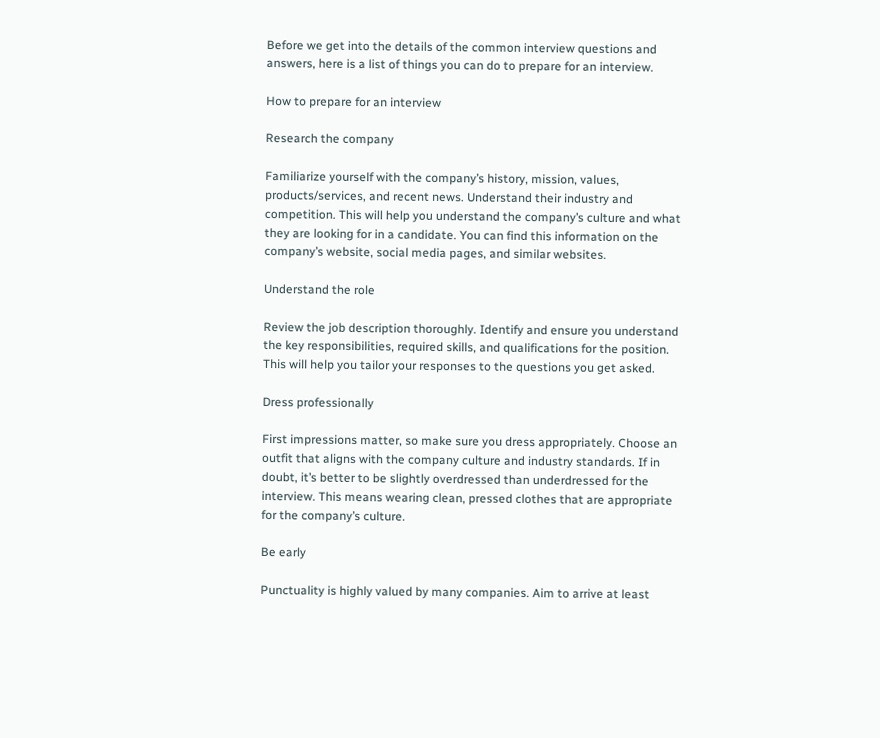Before we get into the details of the common interview questions and answers, here is a list of things you can do to prepare for an interview.

How to prepare for an interview

Research the company

Familiarize yourself with the company’s history, mission, values, products/services, and recent news. Understand their industry and competition. This will help you understand the company’s culture and what they are looking for in a candidate. You can find this information on the company’s website, social media pages, and similar websites.

Understand the role

Review the job description thoroughly. Identify and ensure you understand the key responsibilities, required skills, and qualifications for the position. This will help you tailor your responses to the questions you get asked.

Dress professionally

First impressions matter, so make sure you dress appropriately. Choose an outfit that aligns with the company culture and industry standards. If in doubt, it’s better to be slightly overdressed than underdressed for the interview. This means wearing clean, pressed clothes that are appropriate for the company’s culture.

Be early

Punctuality is highly valued by many companies. Aim to arrive at least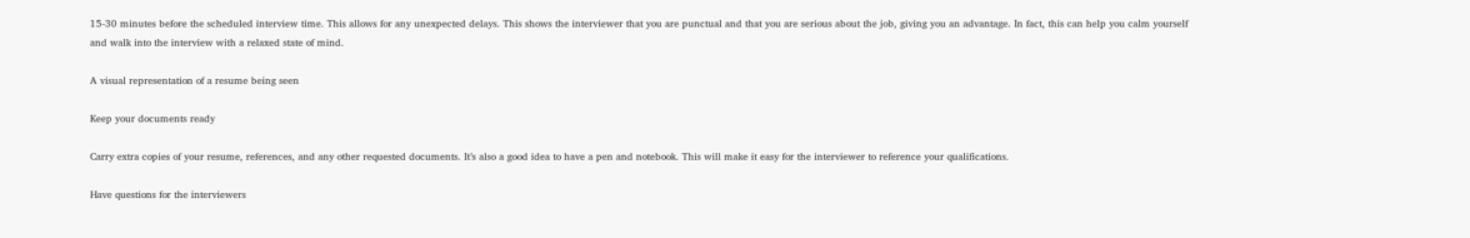15-30 minutes before the scheduled interview time. This allows for any unexpected delays. This shows the interviewer that you are punctual and that you are serious about the job, giving you an advantage. In fact, this can help you calm yourself and walk into the interview with a relaxed state of mind.

A visual representation of a resume being seen

Keep your documents ready

Carry extra copies of your resume, references, and any other requested documents. It’s also a good idea to have a pen and notebook. This will make it easy for the interviewer to reference your qualifications.

Have questions for the interviewers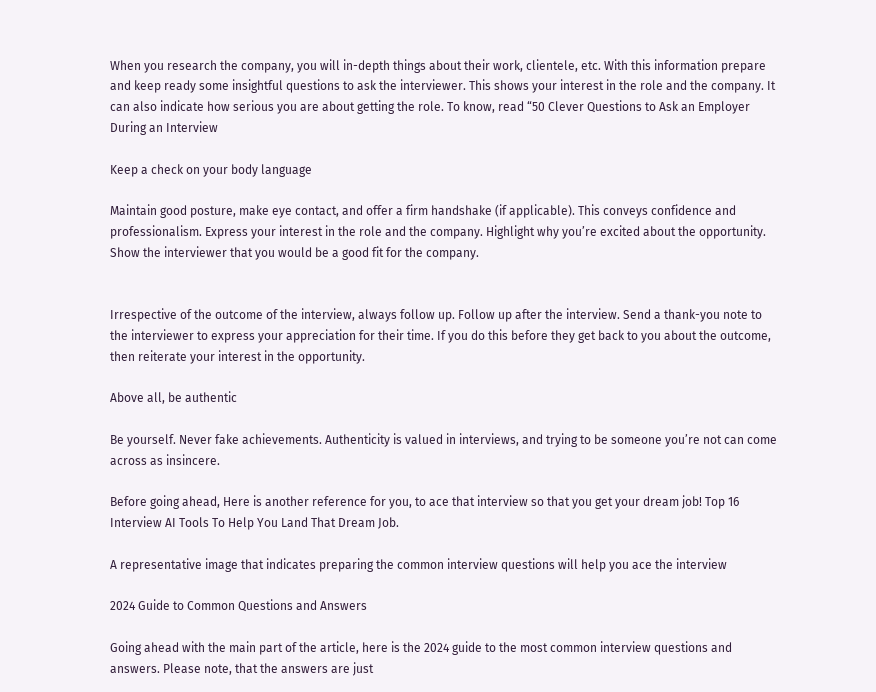When you research the company, you will in-depth things about their work, clientele, etc. With this information prepare and keep ready some insightful questions to ask the interviewer. This shows your interest in the role and the company. It can also indicate how serious you are about getting the role. To know, read “50 Clever Questions to Ask an Employer During an Interview

Keep a check on your body language

Maintain good posture, make eye contact, and offer a firm handshake (if applicable). This conveys confidence and professionalism. Express your interest in the role and the company. Highlight why you’re excited about the opportunity. Show the interviewer that you would be a good fit for the company.


Irrespective of the outcome of the interview, always follow up. Follow up after the interview. Send a thank-you note to the interviewer to express your appreciation for their time. If you do this before they get back to you about the outcome, then reiterate your interest in the opportunity.

Above all, be authentic

Be yourself. Never fake achievements. Authenticity is valued in interviews, and trying to be someone you’re not can come across as insincere.

Before going ahead, Here is another reference for you, to ace that interview so that you get your dream job! Top 16 Interview AI Tools To Help You Land That Dream Job.

A representative image that indicates preparing the common interview questions will help you ace the interview

2024 Guide to Common Questions and Answers

Going ahead with the main part of the article, here is the 2024 guide to the most common interview questions and answers. Please note, that the answers are just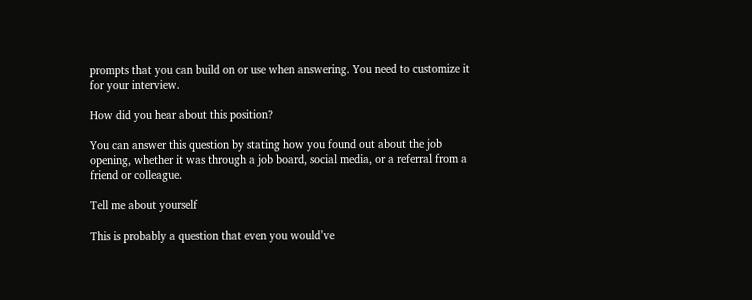prompts that you can build on or use when answering. You need to customize it for your interview.

How did you hear about this position?

You can answer this question by stating how you found out about the job opening, whether it was through a job board, social media, or a referral from a friend or colleague.

Tell me about yourself

This is probably a question that even you would’ve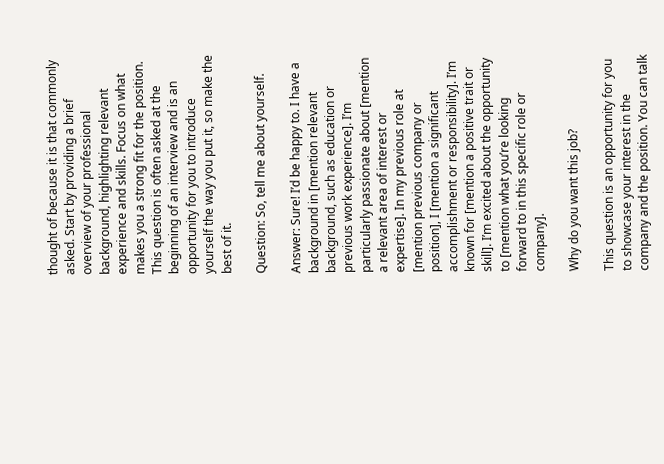thought of because it is that commonly asked. Start by providing a brief overview of your professional background, highlighting relevant experience and skills. Focus on what makes you a strong fit for the position. This question is often asked at the beginning of an interview and is an opportunity for you to introduce yourself the way you put it, so make the best of it.

Question: So, tell me about yourself.

Answer: Sure! I’d be happy to. I have a background in [mention relevant background, such as education or previous work experience]. I’m particularly passionate about [mention a relevant area of interest or expertise]. In my previous role at [mention previous company or position], I [mention a significant accomplishment or responsibility]. I’m known for [mention a positive trait or skill]. I’m excited about the opportunity to [mention what you’re looking forward to in this specific role or company].

Why do you want this job?

This question is an opportunity for you to showcase your interest in the company and the position. You can talk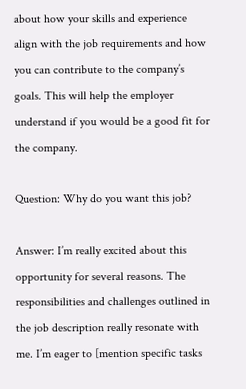about how your skills and experience align with the job requirements and how you can contribute to the company’s goals. This will help the employer understand if you would be a good fit for the company.

Question: Why do you want this job?

Answer: I’m really excited about this opportunity for several reasons. The responsibilities and challenges outlined in the job description really resonate with me. I’m eager to [mention specific tasks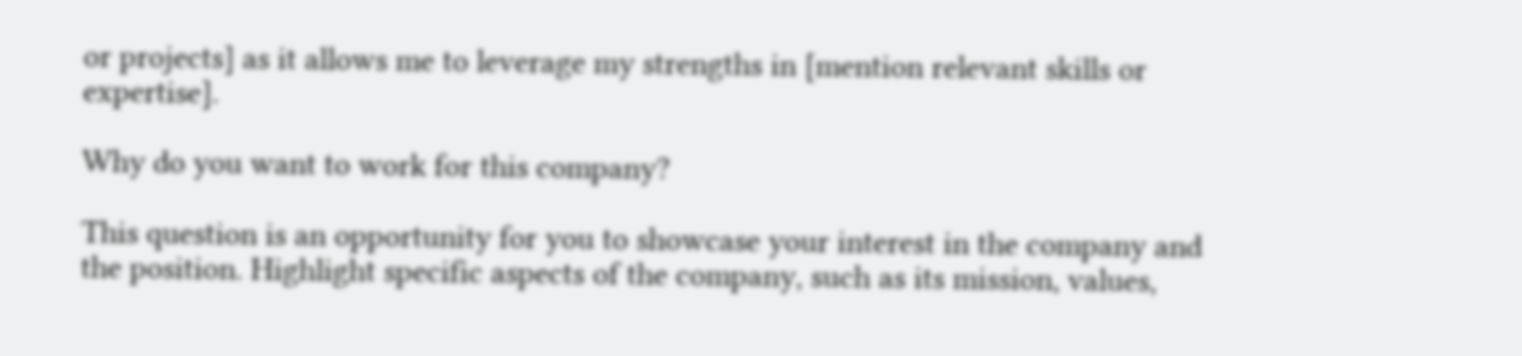or projects] as it allows me to leverage my strengths in [mention relevant skills or expertise].

Why do you want to work for this company?

This question is an opportunity for you to showcase your interest in the company and the position. Highlight specific aspects of the company, such as its mission, values,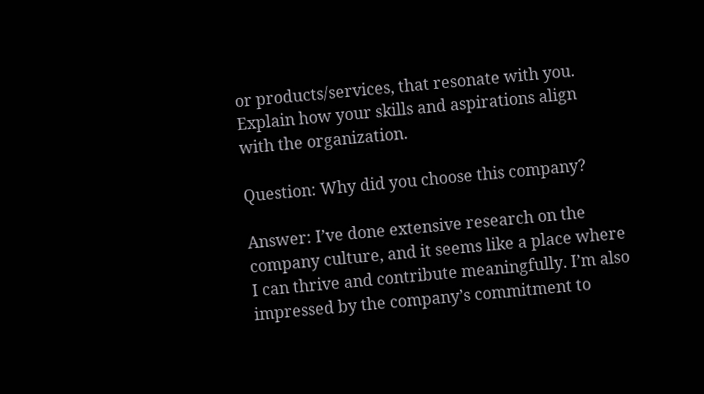or products/services, that resonate with you. Explain how your skills and aspirations align with the organization.

Question: Why did you choose this company?

Answer: I’ve done extensive research on the company culture, and it seems like a place where I can thrive and contribute meaningfully. I’m also impressed by the company’s commitment to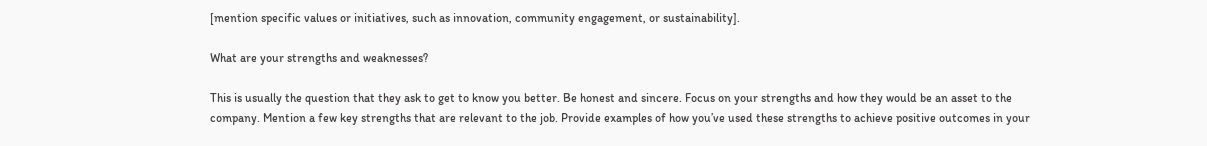[mention specific values or initiatives, such as innovation, community engagement, or sustainability].

What are your strengths and weaknesses?

This is usually the question that they ask to get to know you better. Be honest and sincere. Focus on your strengths and how they would be an asset to the company. Mention a few key strengths that are relevant to the job. Provide examples of how you’ve used these strengths to achieve positive outcomes in your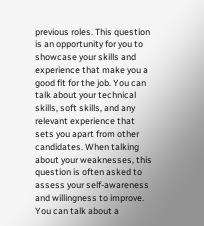previous roles. This question is an opportunity for you to showcase your skills and experience that make you a good fit for the job. You can talk about your technical skills, soft skills, and any relevant experience that sets you apart from other candidates. When talking about your weaknesses, this question is often asked to assess your self-awareness and willingness to improve. You can talk about a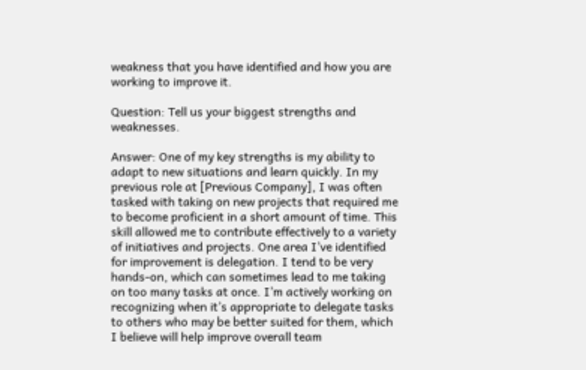weakness that you have identified and how you are working to improve it.

Question: Tell us your biggest strengths and weaknesses.

Answer: One of my key strengths is my ability to adapt to new situations and learn quickly. In my previous role at [Previous Company], I was often tasked with taking on new projects that required me to become proficient in a short amount of time. This skill allowed me to contribute effectively to a variety of initiatives and projects. One area I’ve identified for improvement is delegation. I tend to be very hands-on, which can sometimes lead to me taking on too many tasks at once. I’m actively working on recognizing when it’s appropriate to delegate tasks to others who may be better suited for them, which I believe will help improve overall team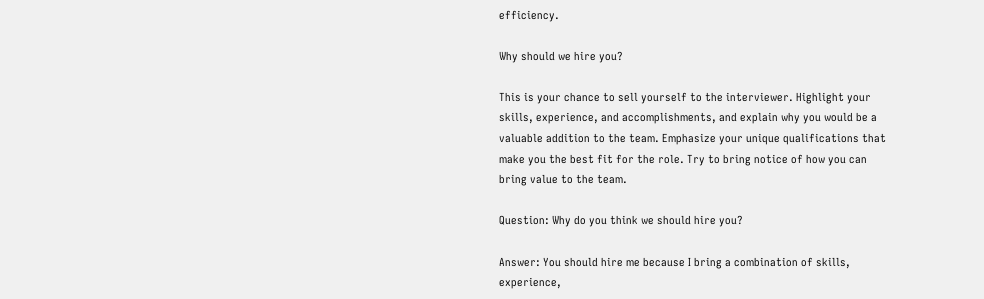efficiency.

Why should we hire you?

This is your chance to sell yourself to the interviewer. Highlight your skills, experience, and accomplishments, and explain why you would be a valuable addition to the team. Emphasize your unique qualifications that make you the best fit for the role. Try to bring notice of how you can bring value to the team.

Question: Why do you think we should hire you?

Answer: You should hire me because I bring a combination of skills, experience,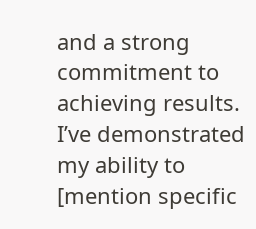and a strong commitment to achieving results. I’ve demonstrated my ability to [mention specific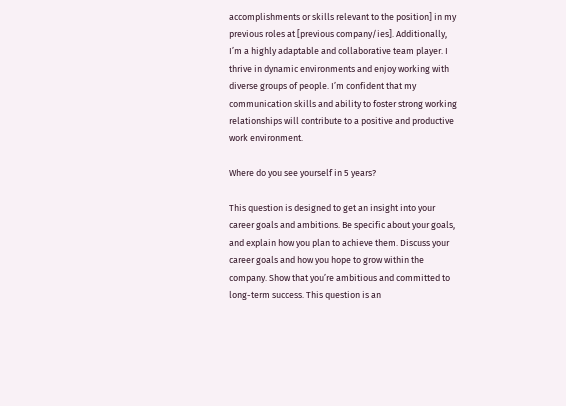accomplishments or skills relevant to the position] in my previous roles at [previous company/ies]. Additionally, I’m a highly adaptable and collaborative team player. I thrive in dynamic environments and enjoy working with diverse groups of people. I’m confident that my communication skills and ability to foster strong working relationships will contribute to a positive and productive work environment.

Where do you see yourself in 5 years?

This question is designed to get an insight into your career goals and ambitions. Be specific about your goals, and explain how you plan to achieve them. Discuss your career goals and how you hope to grow within the company. Show that you’re ambitious and committed to long-term success. This question is an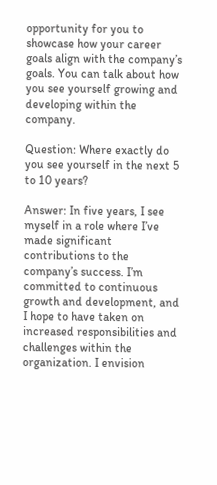opportunity for you to showcase how your career goals align with the company’s goals. You can talk about how you see yourself growing and developing within the company.

Question: Where exactly do you see yourself in the next 5 to 10 years?

Answer: In five years, I see myself in a role where I’ve made significant contributions to the company’s success. I’m committed to continuous growth and development, and I hope to have taken on increased responsibilities and challenges within the organization. I envision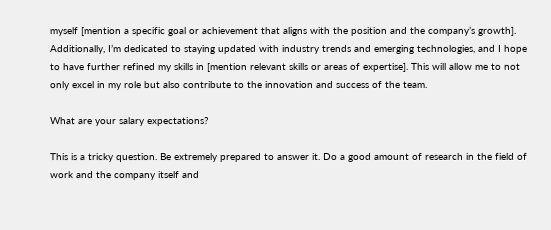myself [mention a specific goal or achievement that aligns with the position and the company’s growth]. Additionally, I’m dedicated to staying updated with industry trends and emerging technologies, and I hope to have further refined my skills in [mention relevant skills or areas of expertise]. This will allow me to not only excel in my role but also contribute to the innovation and success of the team.

What are your salary expectations?

This is a tricky question. Be extremely prepared to answer it. Do a good amount of research in the field of work and the company itself and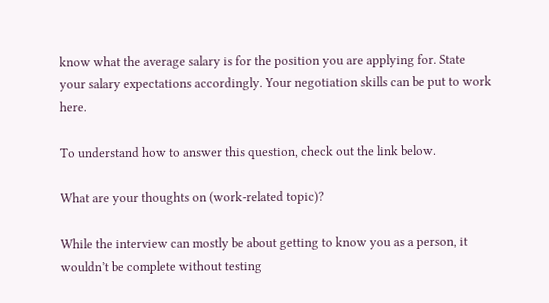know what the average salary is for the position you are applying for. State your salary expectations accordingly. Your negotiation skills can be put to work here.

To understand how to answer this question, check out the link below.

What are your thoughts on (work-related topic)?

While the interview can mostly be about getting to know you as a person, it wouldn’t be complete without testing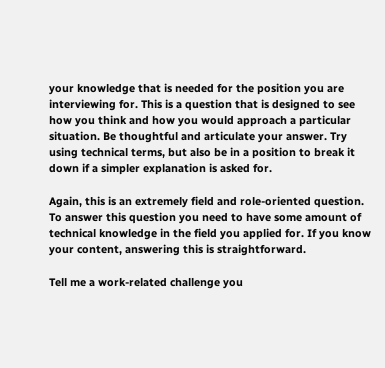your knowledge that is needed for the position you are interviewing for. This is a question that is designed to see how you think and how you would approach a particular situation. Be thoughtful and articulate your answer. Try using technical terms, but also be in a position to break it down if a simpler explanation is asked for.

Again, this is an extremely field and role-oriented question. To answer this question you need to have some amount of technical knowledge in the field you applied for. If you know your content, answering this is straightforward.

Tell me a work-related challenge you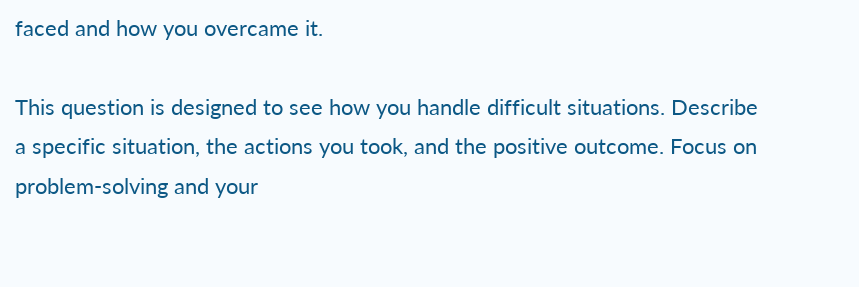faced and how you overcame it.

This question is designed to see how you handle difficult situations. Describe a specific situation, the actions you took, and the positive outcome. Focus on problem-solving and your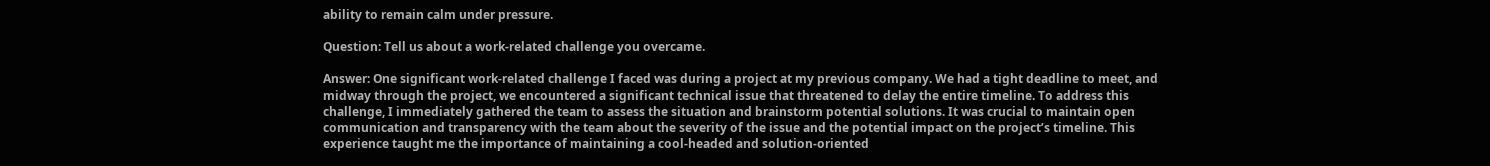ability to remain calm under pressure.

Question: Tell us about a work-related challenge you overcame.

Answer: One significant work-related challenge I faced was during a project at my previous company. We had a tight deadline to meet, and midway through the project, we encountered a significant technical issue that threatened to delay the entire timeline. To address this challenge, I immediately gathered the team to assess the situation and brainstorm potential solutions. It was crucial to maintain open communication and transparency with the team about the severity of the issue and the potential impact on the project’s timeline. This experience taught me the importance of maintaining a cool-headed and solution-oriented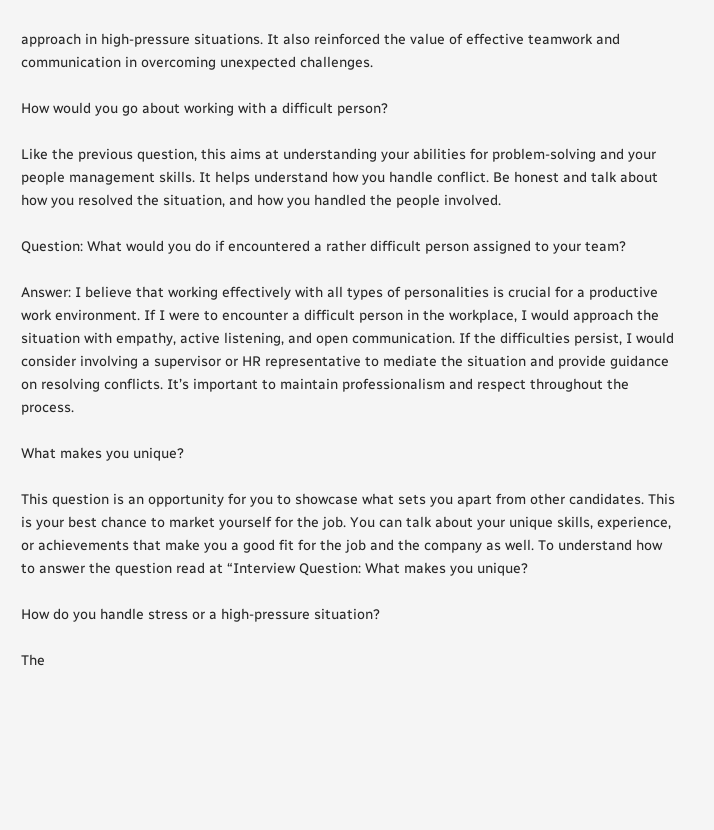approach in high-pressure situations. It also reinforced the value of effective teamwork and communication in overcoming unexpected challenges.

How would you go about working with a difficult person?

Like the previous question, this aims at understanding your abilities for problem-solving and your people management skills. It helps understand how you handle conflict. Be honest and talk about how you resolved the situation, and how you handled the people involved.

Question: What would you do if encountered a rather difficult person assigned to your team?

Answer: I believe that working effectively with all types of personalities is crucial for a productive work environment. If I were to encounter a difficult person in the workplace, I would approach the situation with empathy, active listening, and open communication. If the difficulties persist, I would consider involving a supervisor or HR representative to mediate the situation and provide guidance on resolving conflicts. It’s important to maintain professionalism and respect throughout the process.

What makes you unique?

This question is an opportunity for you to showcase what sets you apart from other candidates. This is your best chance to market yourself for the job. You can talk about your unique skills, experience, or achievements that make you a good fit for the job and the company as well. To understand how to answer the question read at “Interview Question: What makes you unique?

How do you handle stress or a high-pressure situation?

The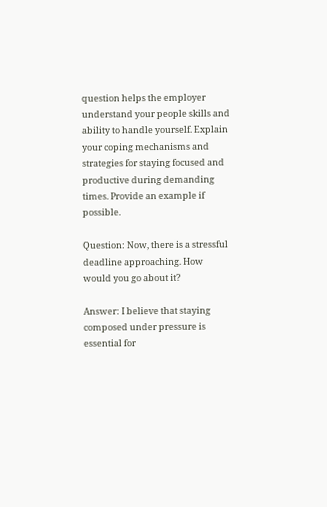question helps the employer understand your people skills and ability to handle yourself. Explain your coping mechanisms and strategies for staying focused and productive during demanding times. Provide an example if possible.

Question: Now, there is a stressful deadline approaching. How would you go about it?

Answer: I believe that staying composed under pressure is essential for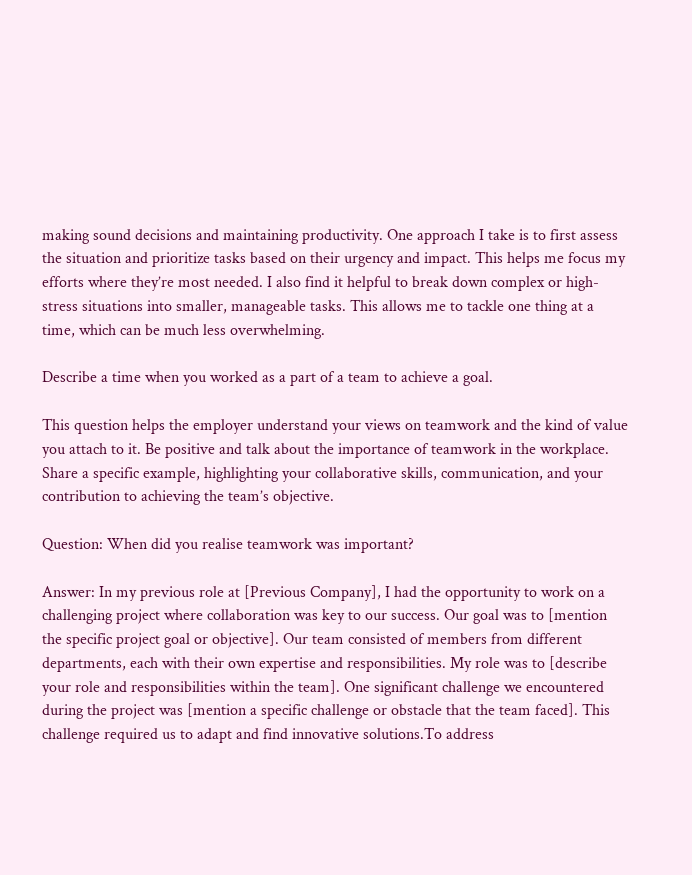making sound decisions and maintaining productivity. One approach I take is to first assess the situation and prioritize tasks based on their urgency and impact. This helps me focus my efforts where they’re most needed. I also find it helpful to break down complex or high-stress situations into smaller, manageable tasks. This allows me to tackle one thing at a time, which can be much less overwhelming.

Describe a time when you worked as a part of a team to achieve a goal.

This question helps the employer understand your views on teamwork and the kind of value you attach to it. Be positive and talk about the importance of teamwork in the workplace. Share a specific example, highlighting your collaborative skills, communication, and your contribution to achieving the team’s objective.

Question: When did you realise teamwork was important?

Answer: In my previous role at [Previous Company], I had the opportunity to work on a challenging project where collaboration was key to our success. Our goal was to [mention the specific project goal or objective]. Our team consisted of members from different departments, each with their own expertise and responsibilities. My role was to [describe your role and responsibilities within the team]. One significant challenge we encountered during the project was [mention a specific challenge or obstacle that the team faced]. This challenge required us to adapt and find innovative solutions.To address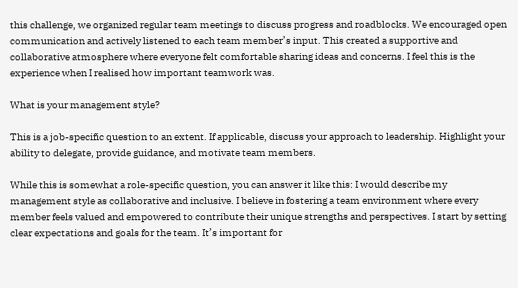this challenge, we organized regular team meetings to discuss progress and roadblocks. We encouraged open communication and actively listened to each team member’s input. This created a supportive and collaborative atmosphere where everyone felt comfortable sharing ideas and concerns. I feel this is the experience when I realised how important teamwork was.

What is your management style?

This is a job-specific question to an extent. If applicable, discuss your approach to leadership. Highlight your ability to delegate, provide guidance, and motivate team members.

While this is somewhat a role-specific question, you can answer it like this: I would describe my management style as collaborative and inclusive. I believe in fostering a team environment where every member feels valued and empowered to contribute their unique strengths and perspectives. I start by setting clear expectations and goals for the team. It’s important for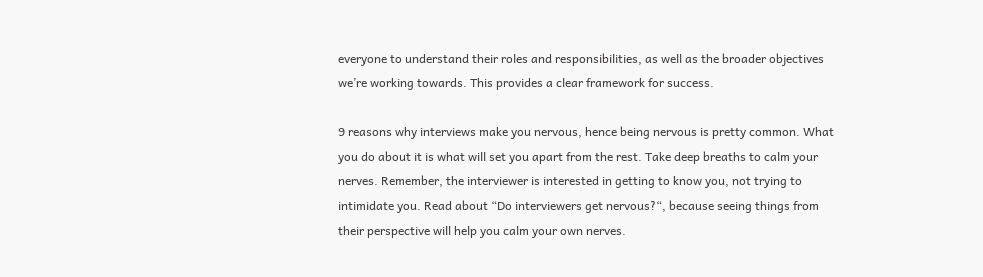everyone to understand their roles and responsibilities, as well as the broader objectives we’re working towards. This provides a clear framework for success.

9 reasons why interviews make you nervous, hence being nervous is pretty common. What you do about it is what will set you apart from the rest. Take deep breaths to calm your nerves. Remember, the interviewer is interested in getting to know you, not trying to intimidate you. Read about “Do interviewers get nervous?“, because seeing things from their perspective will help you calm your own nerves.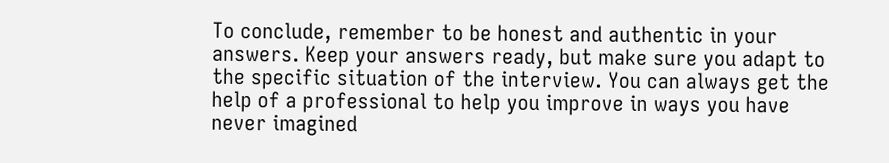To conclude, remember to be honest and authentic in your answers. Keep your answers ready, but make sure you adapt to the specific situation of the interview. You can always get the help of a professional to help you improve in ways you have never imagined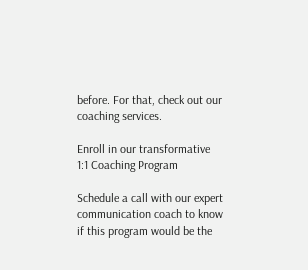before. For that, check out our coaching services.

Enroll in our transformative
1:1 Coaching Program

Schedule a call with our expert communication coach to know if this program would be the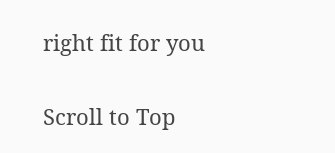right fit for you

Scroll to Top